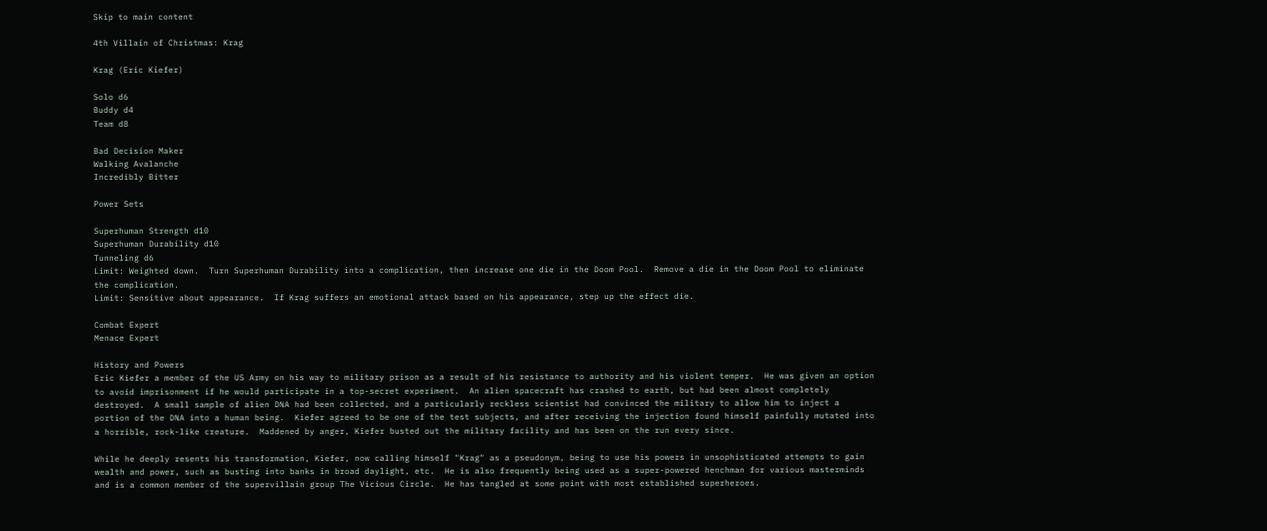Skip to main content

4th Villain of Christmas: Krag

Krag (Eric Kiefer)

Solo d6
Buddy d4
Team d8

Bad Decision Maker
Walking Avalanche
Incredibly Bitter

Power Sets

Superhuman Strength d10
Superhuman Durability d10
Tunneling d6
Limit: Weighted down.  Turn Superhuman Durability into a complication, then increase one die in the Doom Pool.  Remove a die in the Doom Pool to eliminate the complication.
Limit: Sensitive about appearance.  If Krag suffers an emotional attack based on his appearance, step up the effect die.

Combat Expert
Menace Expert

History and Powers
Eric Kiefer a member of the US Army on his way to military prison as a result of his resistance to authority and his violent temper.  He was given an option to avoid imprisonment if he would participate in a top-secret experiment.  An alien spacecraft has crashed to earth, but had been almost completely destroyed.  A small sample of alien DNA had been collected, and a particularly reckless scientist had convinced the military to allow him to inject a portion of the DNA into a human being.  Kiefer agreed to be one of the test subjects, and after receiving the injection found himself painfully mutated into a horrible, rock-like creature.  Maddened by anger, Kiefer busted out the military facility and has been on the run every since.

While he deeply resents his transformation, Kiefer, now calling himself "Krag" as a pseudonym, being to use his powers in unsophisticated attempts to gain wealth and power, such as busting into banks in broad daylight, etc.  He is also frequently being used as a super-powered henchman for various masterminds and is a common member of the supervillain group The Vicious Circle.  He has tangled at some point with most established superheroes.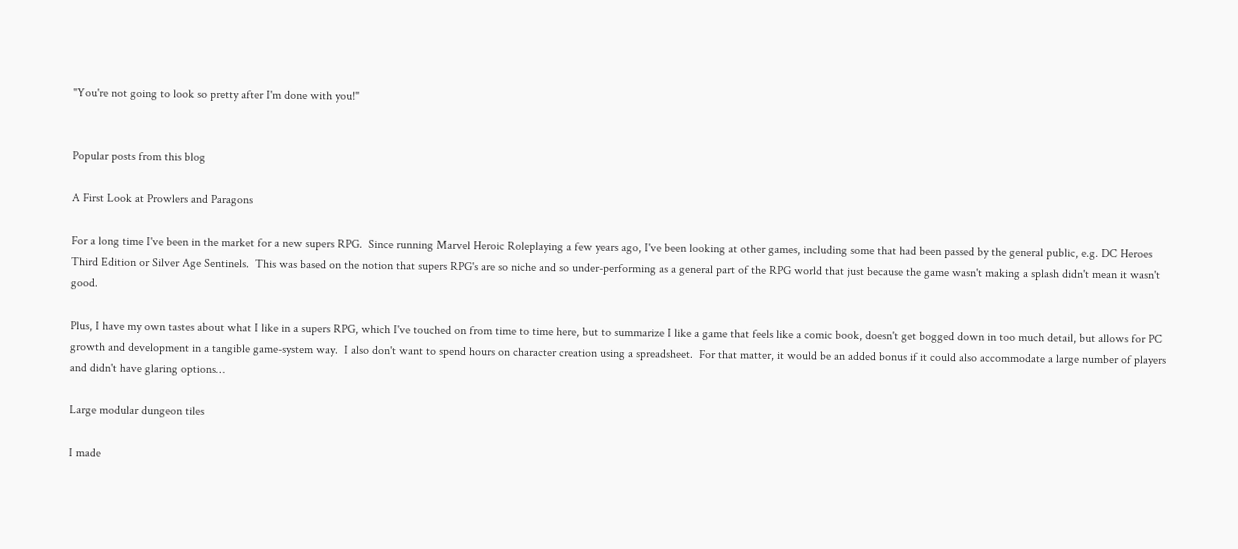"You're not going to look so pretty after I'm done with you!"


Popular posts from this blog

A First Look at Prowlers and Paragons

For a long time I've been in the market for a new supers RPG.  Since running Marvel Heroic Roleplaying a few years ago, I've been looking at other games, including some that had been passed by the general public, e.g. DC Heroes Third Edition or Silver Age Sentinels.  This was based on the notion that supers RPG's are so niche and so under-performing as a general part of the RPG world that just because the game wasn't making a splash didn't mean it wasn't good.

Plus, I have my own tastes about what I like in a supers RPG, which I've touched on from time to time here, but to summarize I like a game that feels like a comic book, doesn't get bogged down in too much detail, but allows for PC growth and development in a tangible game-system way.  I also don't want to spend hours on character creation using a spreadsheet.  For that matter, it would be an added bonus if it could also accommodate a large number of players and didn't have glaring options…

Large modular dungeon tiles

I made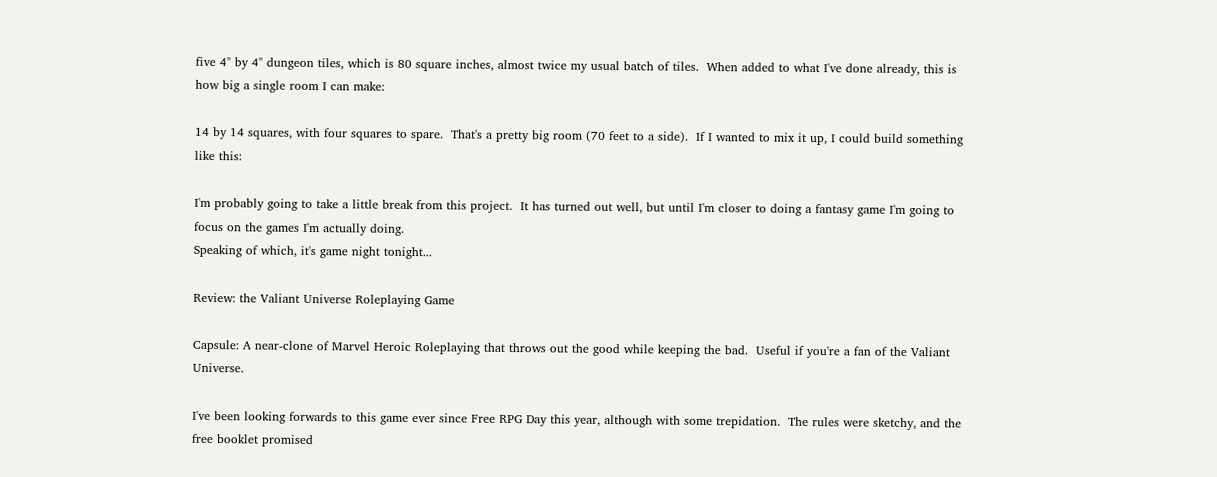five 4" by 4" dungeon tiles, which is 80 square inches, almost twice my usual batch of tiles.  When added to what I've done already, this is how big a single room I can make:

14 by 14 squares, with four squares to spare.  That's a pretty big room (70 feet to a side).  If I wanted to mix it up, I could build something like this:

I'm probably going to take a little break from this project.  It has turned out well, but until I'm closer to doing a fantasy game I'm going to focus on the games I'm actually doing.
Speaking of which, it's game night tonight...

Review: the Valiant Universe Roleplaying Game

Capsule: A near-clone of Marvel Heroic Roleplaying that throws out the good while keeping the bad.  Useful if you're a fan of the Valiant Universe.

I've been looking forwards to this game ever since Free RPG Day this year, although with some trepidation.  The rules were sketchy, and the free booklet promised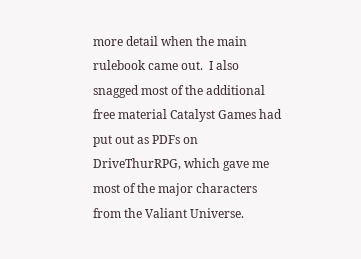more detail when the main rulebook came out.  I also snagged most of the additional free material Catalyst Games had put out as PDFs on DriveThurRPG, which gave me most of the major characters from the Valiant Universe.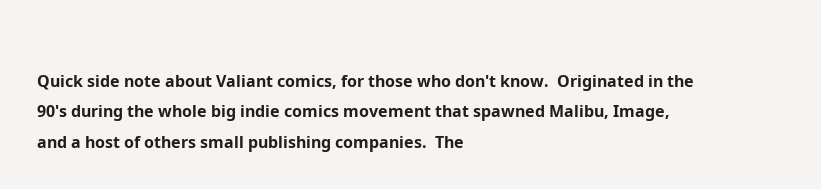Quick side note about Valiant comics, for those who don't know.  Originated in the 90's during the whole big indie comics movement that spawned Malibu, Image, and a host of others small publishing companies.  The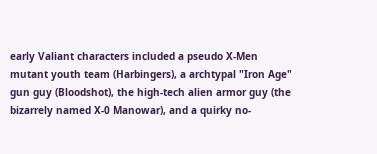early Valiant characters included a pseudo X-Men mutant youth team (Harbingers), a archtypal "Iron Age" gun guy (Bloodshot), the high-tech alien armor guy (the bizarrely named X-0 Manowar), and a quirky no-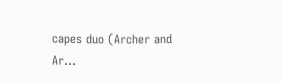capes duo (Archer and Ar…